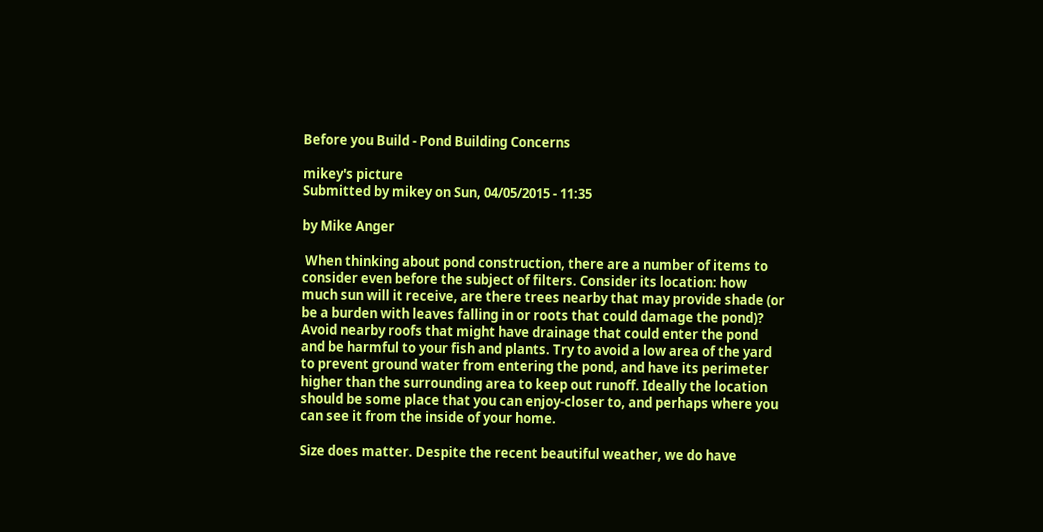Before you Build - Pond Building Concerns

mikey's picture
Submitted by mikey on Sun, 04/05/2015 - 11:35

by Mike Anger

 When thinking about pond construction, there are a number of items to consider even before the subject of filters. Consider its location: how much sun will it receive, are there trees nearby that may provide shade (or be a burden with leaves falling in or roots that could damage the pond)?  Avoid nearby roofs that might have drainage that could enter the pond and be harmful to your fish and plants. Try to avoid a low area of the yard to prevent ground water from entering the pond, and have its perimeter higher than the surrounding area to keep out runoff. Ideally the location should be some place that you can enjoy-closer to, and perhaps where you can see it from the inside of your home.

Size does matter. Despite the recent beautiful weather, we do have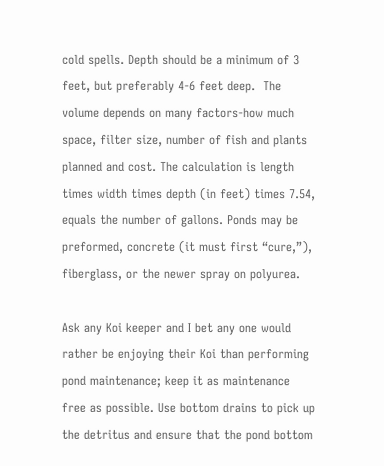cold spells. Depth should be a minimum of 3 feet, but preferably 4-6 feet deep.  The volume depends on many factors-how much space, filter size, number of fish and plants planned and cost. The calculation is length times width times depth (in feet) times 7.54, equals the number of gallons. Ponds may be preformed, concrete (it must first “cure,”), fiberglass, or the newer spray on polyurea.

Ask any Koi keeper and I bet any one would rather be enjoying their Koi than performing pond maintenance; keep it as maintenance free as possible. Use bottom drains to pick up the detritus and ensure that the pond bottom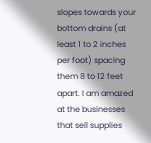slopes towards your bottom drains (at least 1 to 2 inches per foot) spacing them 8 to 12 feet apart. I am amazed at the businesses that sell supplies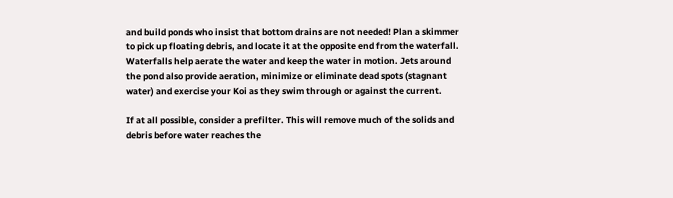and build ponds who insist that bottom drains are not needed! Plan a skimmer to pick up floating debris, and locate it at the opposite end from the waterfall. Waterfalls help aerate the water and keep the water in motion. Jets around the pond also provide aeration, minimize or eliminate dead spots (stagnant water) and exercise your Koi as they swim through or against the current.

If at all possible, consider a prefilter. This will remove much of the solids and debris before water reaches the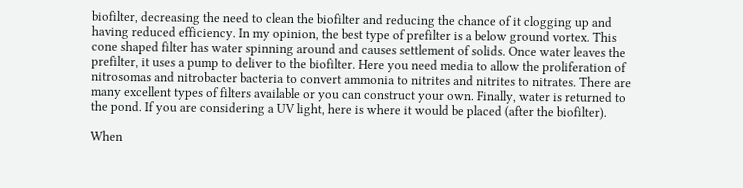biofilter, decreasing the need to clean the biofilter and reducing the chance of it clogging up and having reduced efficiency. In my opinion, the best type of prefilter is a below ground vortex. This cone shaped filter has water spinning around and causes settlement of solids. Once water leaves the prefilter, it uses a pump to deliver to the biofilter. Here you need media to allow the proliferation of nitrosomas and nitrobacter bacteria to convert ammonia to nitrites and nitrites to nitrates. There are many excellent types of filters available or you can construct your own. Finally, water is returned to the pond. If you are considering a UV light, here is where it would be placed (after the biofilter).

When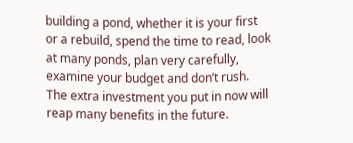building a pond, whether it is your first or a rebuild, spend the time to read, look at many ponds, plan very carefully, examine your budget and don’t rush. The extra investment you put in now will reap many benefits in the future.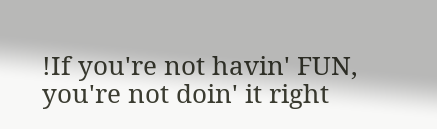!If you're not havin' FUN, you're not doin' it right